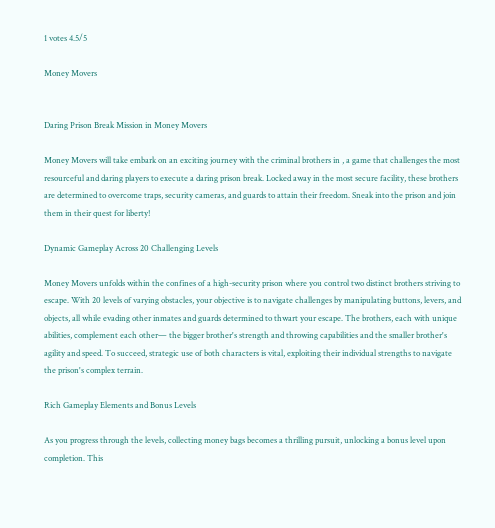1 votes 4.5/5

Money Movers


Daring Prison Break Mission in Money Movers

Money Movers will take embark on an exciting journey with the criminal brothers in , a game that challenges the most resourceful and daring players to execute a daring prison break. Locked away in the most secure facility, these brothers are determined to overcome traps, security cameras, and guards to attain their freedom. Sneak into the prison and join them in their quest for liberty!

Dynamic Gameplay Across 20 Challenging Levels

Money Movers unfolds within the confines of a high-security prison where you control two distinct brothers striving to escape. With 20 levels of varying obstacles, your objective is to navigate challenges by manipulating buttons, levers, and objects, all while evading other inmates and guards determined to thwart your escape. The brothers, each with unique abilities, complement each other— the bigger brother's strength and throwing capabilities and the smaller brother's agility and speed. To succeed, strategic use of both characters is vital, exploiting their individual strengths to navigate the prison's complex terrain.

Rich Gameplay Elements and Bonus Levels

As you progress through the levels, collecting money bags becomes a thrilling pursuit, unlocking a bonus level upon completion. This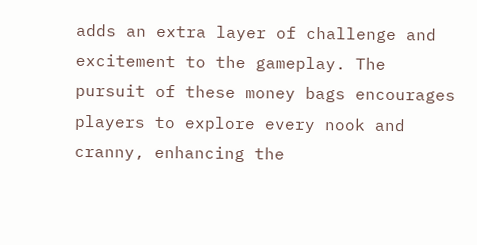adds an extra layer of challenge and excitement to the gameplay. The pursuit of these money bags encourages players to explore every nook and cranny, enhancing the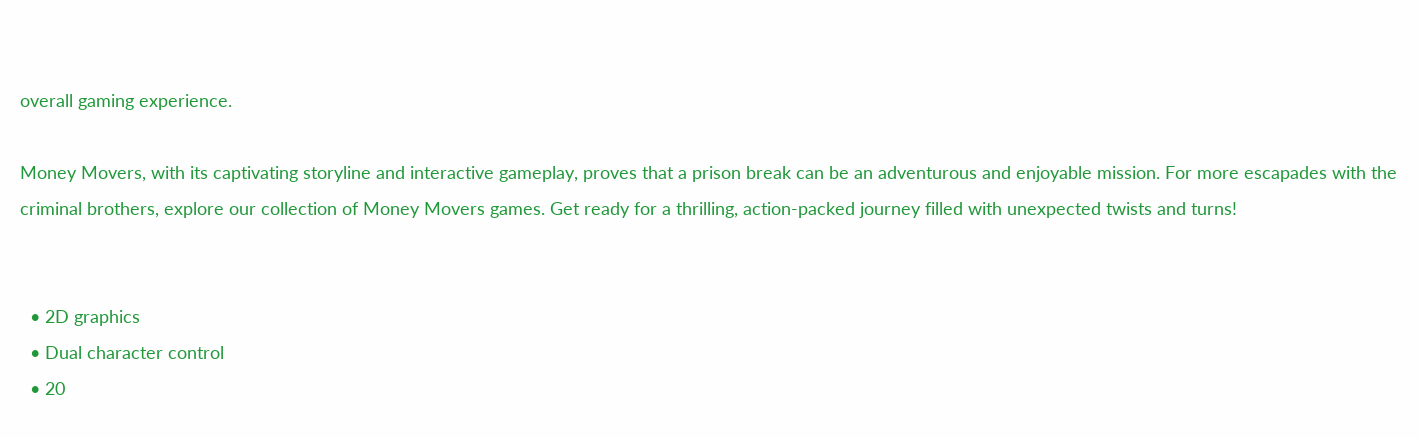overall gaming experience.

Money Movers, with its captivating storyline and interactive gameplay, proves that a prison break can be an adventurous and enjoyable mission. For more escapades with the criminal brothers, explore our collection of Money Movers games. Get ready for a thrilling, action-packed journey filled with unexpected twists and turns!


  • 2D graphics
  • Dual character control
  • 20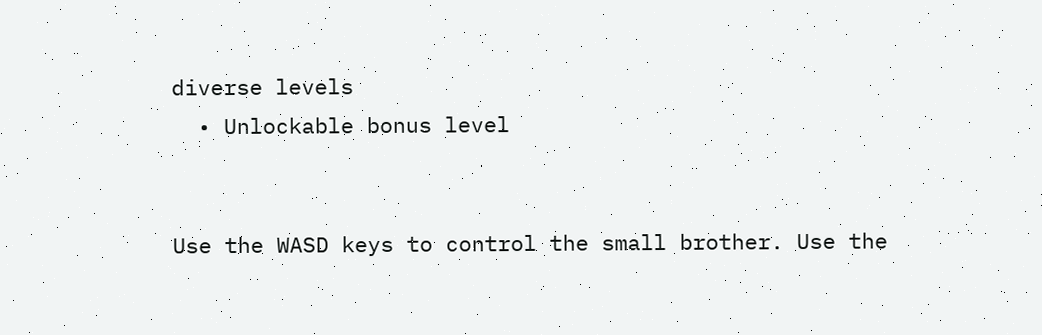diverse levels
  • Unlockable bonus level


Use the WASD keys to control the small brother. Use the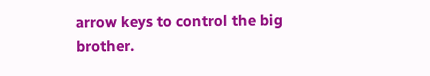arrow keys to control the big brother.